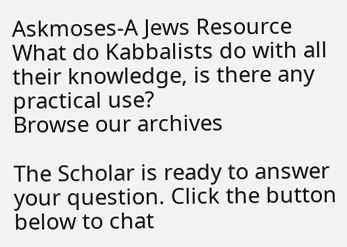Askmoses-A Jews Resource
What do Kabbalists do with all their knowledge, is there any practical use?
Browse our archives

The Scholar is ready to answer your question. Click the button below to chat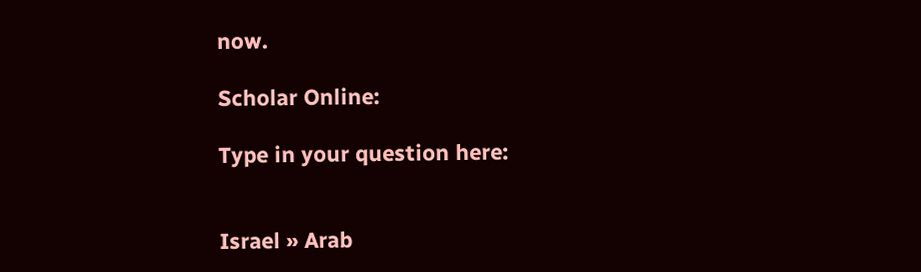now.

Scholar Online:

Type in your question here:


Israel » Arab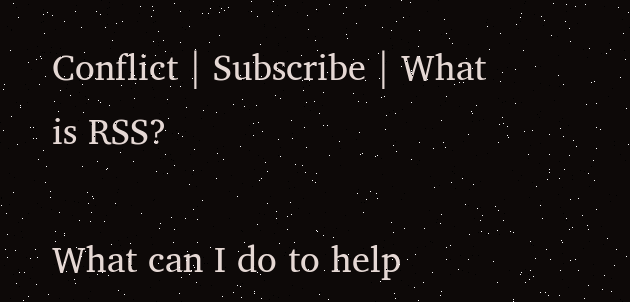Conflict | Subscribe | What is RSS?

What can I do to help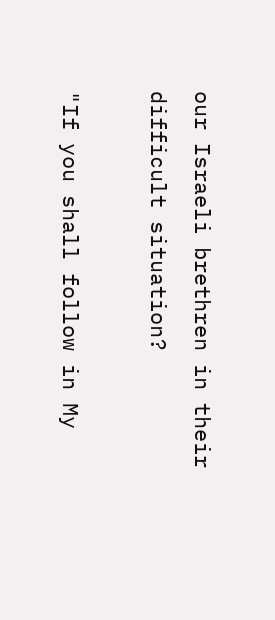our Israeli brethren in their difficult situation?

"If you shall follow in My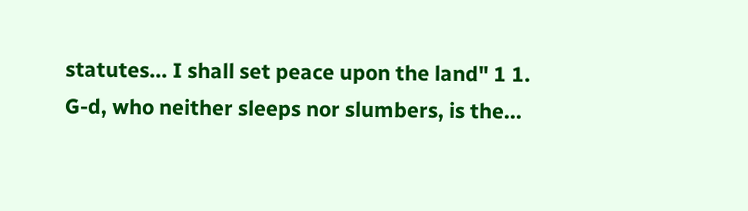statutes... I shall set peace upon the land" 1 1. G-d, who neither sleeps nor slumbers, is the...